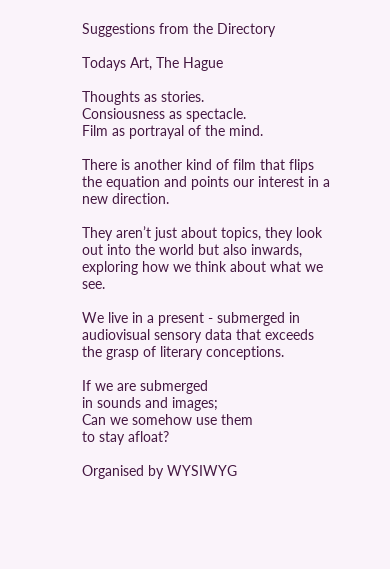Suggestions from the Directory

Todays Art, The Hague

Thoughts as stories.
Consiousness as spectacle.
Film as portrayal of the mind.

There is another kind of film that flips the equation and points our interest in a new direction.

They aren’t just about topics, they look out into the world but also inwards, exploring how we think about what we see.

We live in a present - submerged in audiovisual sensory data that exceeds the grasp of literary conceptions.

If we are submerged
in sounds and images;
Can we somehow use them
to stay afloat?

Organised by WYSIWYG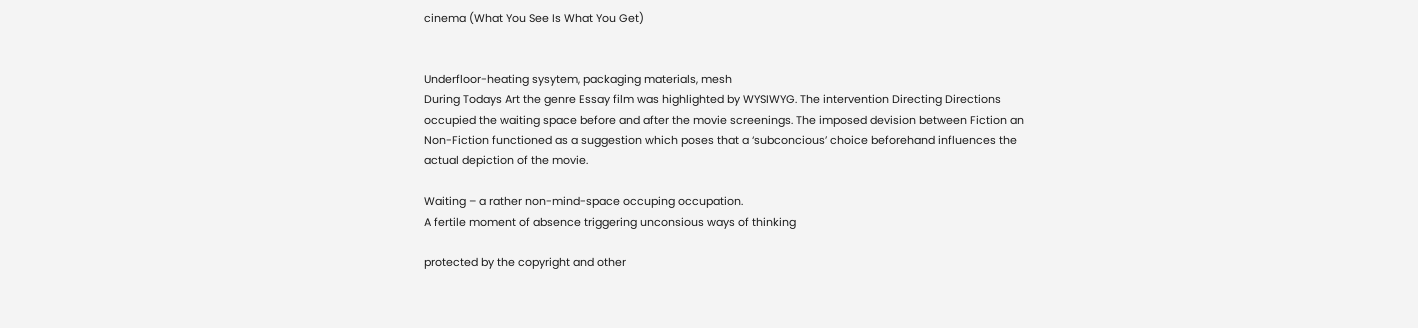cinema (What You See Is What You Get)


Underfloor-heating sysytem, packaging materials, mesh
During Todays Art the genre Essay film was highlighted by WYSIWYG. The intervention Directing Directions occupied the waiting space before and after the movie screenings. The imposed devision between Fiction an Non-Fiction functioned as a suggestion which poses that a ‘subconcious’ choice beforehand influences the actual depiction of the movie.

Waiting – a rather non-mind-space occuping occupation.
A fertile moment of absence triggering unconsious ways of thinking

protected by the copyright and other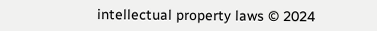intellectual property laws © 2024